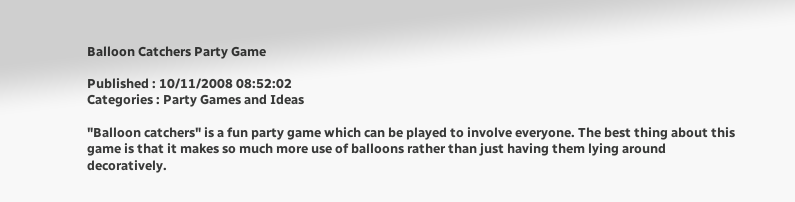Balloon Catchers Party Game

Published : 10/11/2008 08:52:02
Categories : Party Games and Ideas

"Balloon catchers" is a fun party game which can be played to involve everyone. The best thing about this game is that it makes so much more use of balloons rather than just having them lying around decoratively.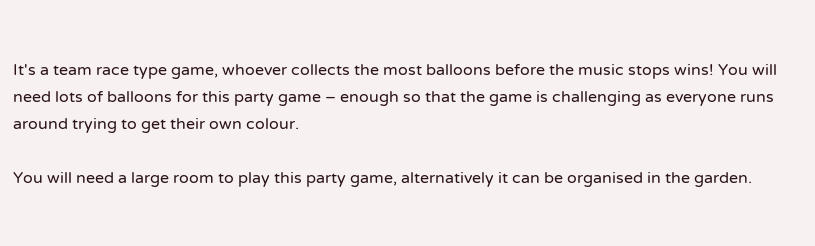It's a team race type game, whoever collects the most balloons before the music stops wins! You will need lots of balloons for this party game – enough so that the game is challenging as everyone runs around trying to get their own colour.

You will need a large room to play this party game, alternatively it can be organised in the garden.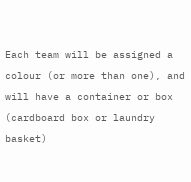Each team will be assigned a colour (or more than one), and will have a container or box (cardboard box or laundry basket)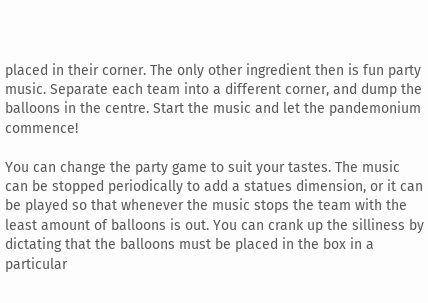placed in their corner. The only other ingredient then is fun party music. Separate each team into a different corner, and dump the balloons in the centre. Start the music and let the pandemonium commence!

You can change the party game to suit your tastes. The music can be stopped periodically to add a statues dimension, or it can be played so that whenever the music stops the team with the least amount of balloons is out. You can crank up the silliness by dictating that the balloons must be placed in the box in a particular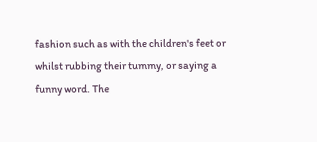fashion such as with the children's feet or whilst rubbing their tummy, or saying a funny word. The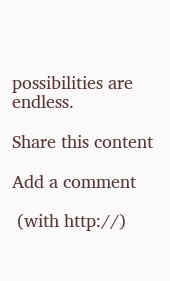possibilities are endless.

Share this content

Add a comment

 (with http://)